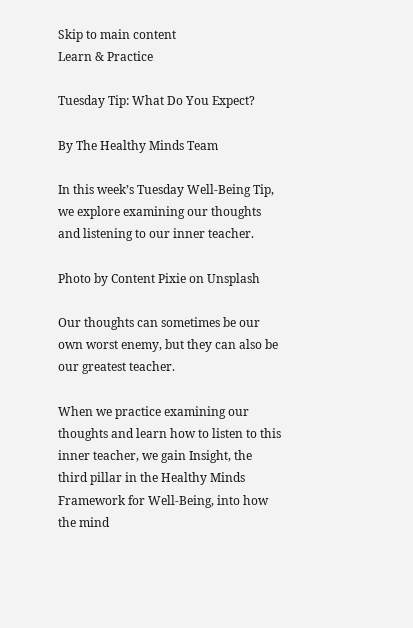Skip to main content
Learn & Practice

Tuesday Tip: What Do You Expect?

By The Healthy Minds Team

In this week’s Tuesday Well-Being Tip, we explore examining our thoughts and listening to our inner teacher.

Photo by Content Pixie on Unsplash

Our thoughts can sometimes be our own worst enemy, but they can also be our greatest teacher.

When we practice examining our thoughts and learn how to listen to this inner teacher, we gain Insight, the third pillar in the Healthy Minds Framework for Well-Being, into how the mind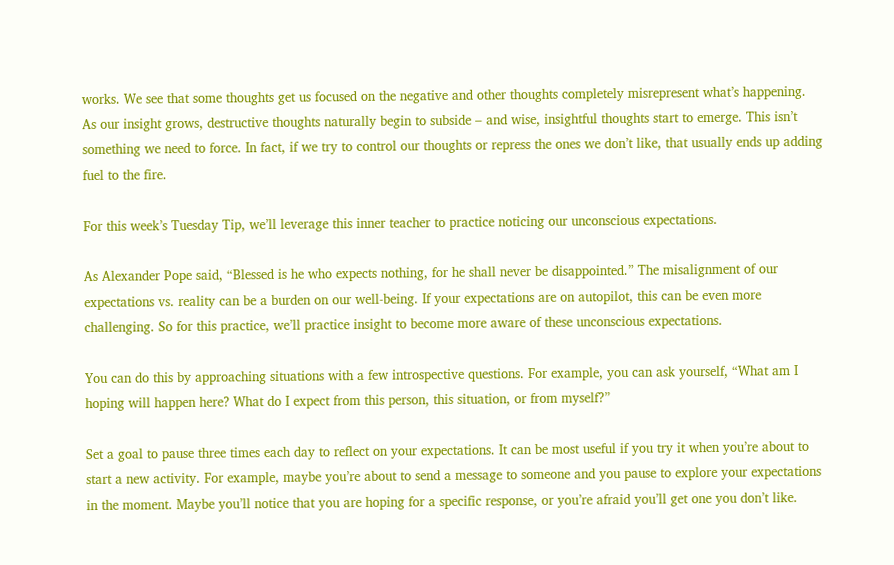works. We see that some thoughts get us focused on the negative and other thoughts completely misrepresent what’s happening. As our insight grows, destructive thoughts naturally begin to subside – and wise, insightful thoughts start to emerge. This isn’t something we need to force. In fact, if we try to control our thoughts or repress the ones we don’t like, that usually ends up adding fuel to the fire.

For this week’s Tuesday Tip, we’ll leverage this inner teacher to practice noticing our unconscious expectations.

As Alexander Pope said, “Blessed is he who expects nothing, for he shall never be disappointed.” The misalignment of our expectations vs. reality can be a burden on our well-being. If your expectations are on autopilot, this can be even more challenging. So for this practice, we’ll practice insight to become more aware of these unconscious expectations.

You can do this by approaching situations with a few introspective questions. For example, you can ask yourself, “What am I hoping will happen here? What do I expect from this person, this situation, or from myself?”

Set a goal to pause three times each day to reflect on your expectations. It can be most useful if you try it when you’re about to start a new activity. For example, maybe you’re about to send a message to someone and you pause to explore your expectations in the moment. Maybe you’ll notice that you are hoping for a specific response, or you’re afraid you’ll get one you don’t like.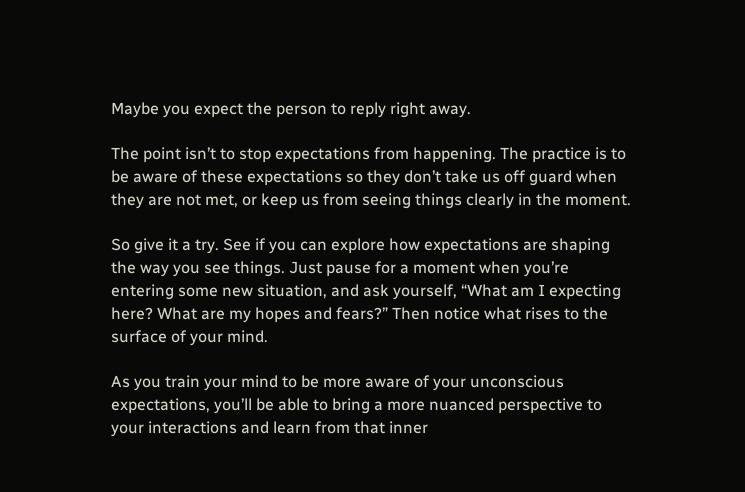Maybe you expect the person to reply right away.

The point isn’t to stop expectations from happening. The practice is to be aware of these expectations so they don’t take us off guard when they are not met, or keep us from seeing things clearly in the moment.

So give it a try. See if you can explore how expectations are shaping the way you see things. Just pause for a moment when you’re entering some new situation, and ask yourself, “What am I expecting here? What are my hopes and fears?” Then notice what rises to the surface of your mind.

As you train your mind to be more aware of your unconscious expectations, you’ll be able to bring a more nuanced perspective to your interactions and learn from that inner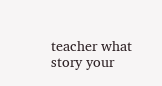teacher what story your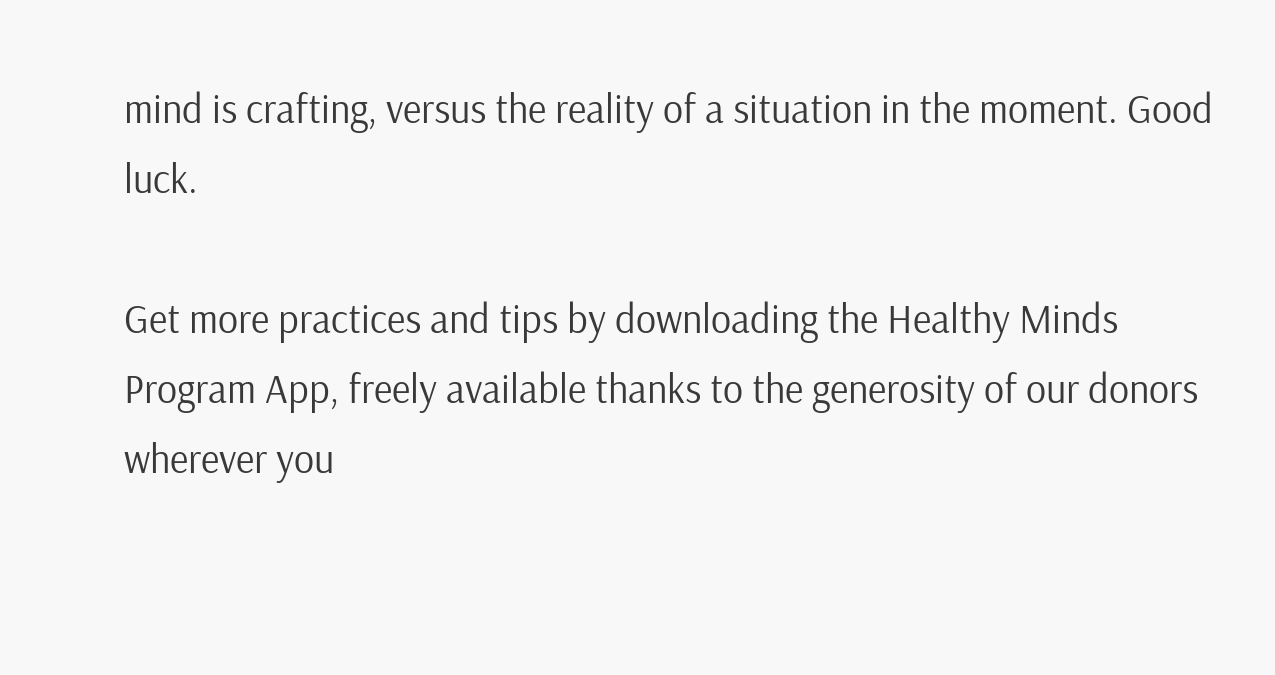mind is crafting, versus the reality of a situation in the moment. Good luck.

Get more practices and tips by downloading the Healthy Minds Program App, freely available thanks to the generosity of our donors wherever you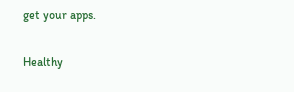get your apps.

Healthy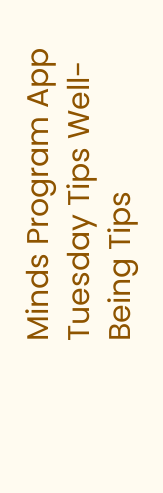Minds Program App Tuesday Tips Well-Being Tips